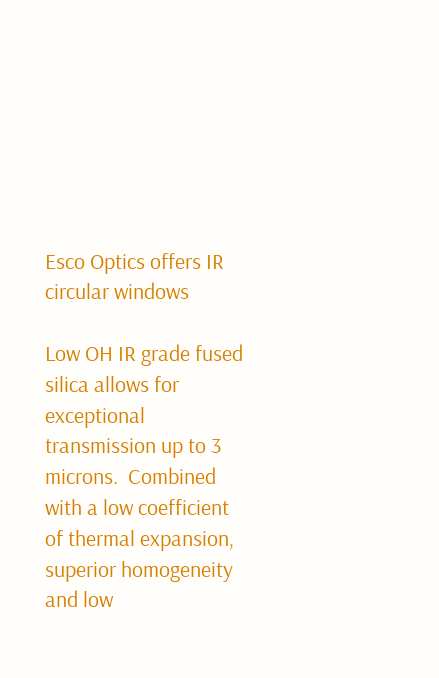Esco Optics offers IR circular windows

Low OH IR grade fused silica allows for exceptional transmission up to 3 microns.  Combined with a low coefficient of thermal expansion, superior homogeneity and low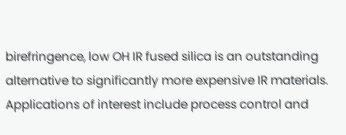birefringence, low OH IR fused silica is an outstanding alternative to significantly more expensive IR materials. Applications of interest include process control and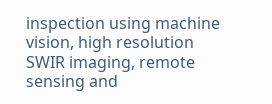inspection using machine vision, high resolution SWIR imaging, remote sensing and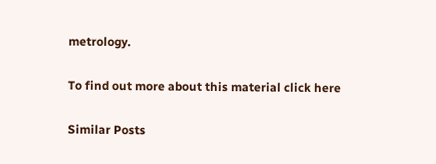metrology.

To find out more about this material click here

Similar Posts